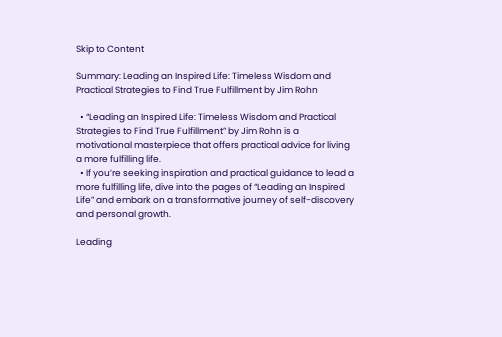Skip to Content

Summary: Leading an Inspired Life: Timeless Wisdom and Practical Strategies to Find True Fulfillment by Jim Rohn

  • “Leading an Inspired Life: Timeless Wisdom and Practical Strategies to Find True Fulfillment” by Jim Rohn is a motivational masterpiece that offers practical advice for living a more fulfilling life.
  • If you’re seeking inspiration and practical guidance to lead a more fulfilling life, dive into the pages of “Leading an Inspired Life” and embark on a transformative journey of self-discovery and personal growth.

Leading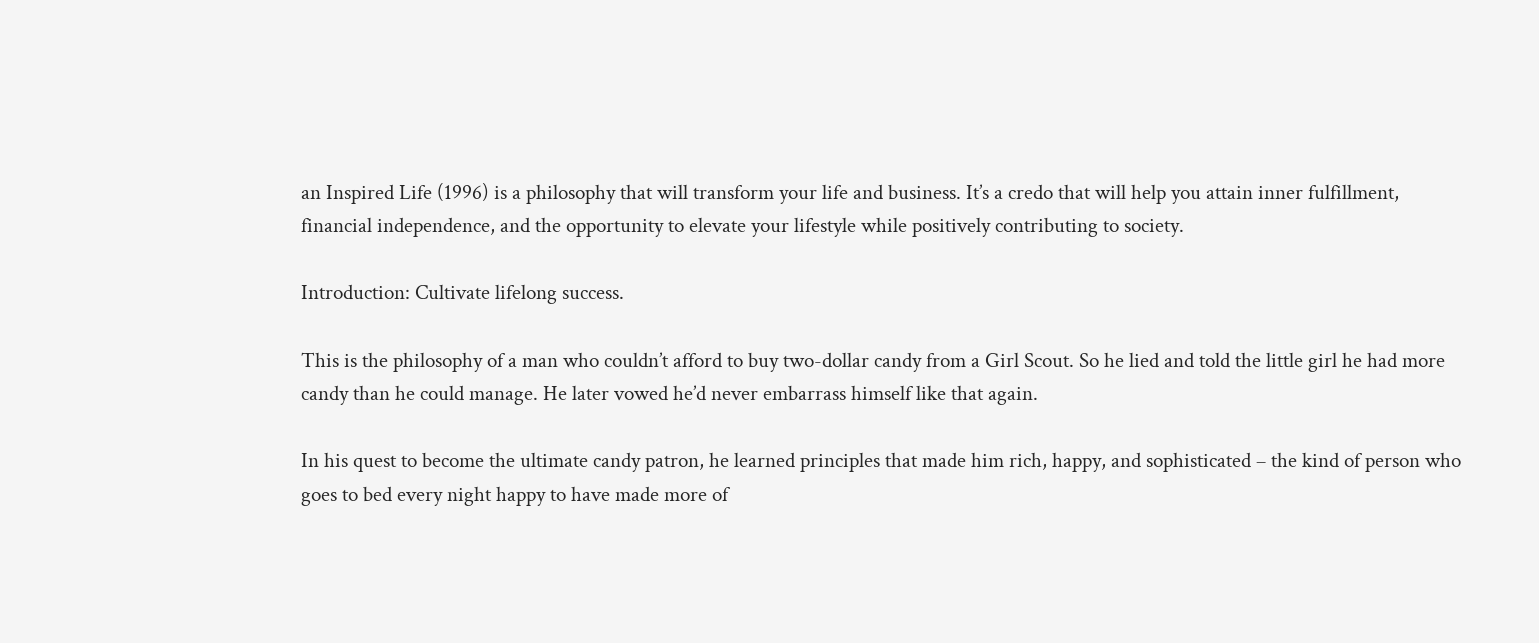an Inspired Life (1996) is a philosophy that will transform your life and business. It’s a credo that will help you attain inner fulfillment, financial independence, and the opportunity to elevate your lifestyle while positively contributing to society.

Introduction: Cultivate lifelong success.

This is the philosophy of a man who couldn’t afford to buy two-dollar candy from a Girl Scout. So he lied and told the little girl he had more candy than he could manage. He later vowed he’d never embarrass himself like that again.

In his quest to become the ultimate candy patron, he learned principles that made him rich, happy, and sophisticated – the kind of person who goes to bed every night happy to have made more of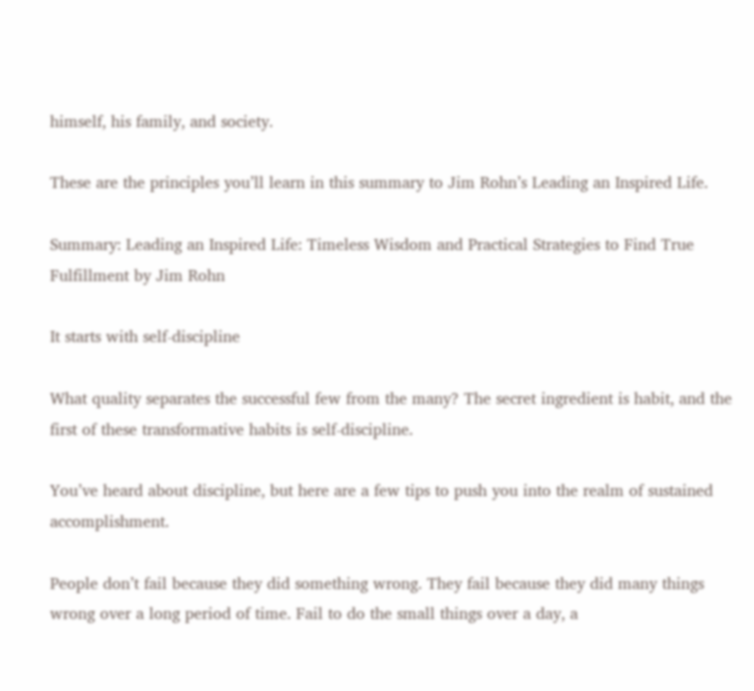himself, his family, and society.

These are the principles you’ll learn in this summary to Jim Rohn’s Leading an Inspired Life.

Summary: Leading an Inspired Life: Timeless Wisdom and Practical Strategies to Find True Fulfillment by Jim Rohn

It starts with self-discipline

What quality separates the successful few from the many? The secret ingredient is habit, and the first of these transformative habits is self-discipline.

You’ve heard about discipline, but here are a few tips to push you into the realm of sustained accomplishment.

People don’t fail because they did something wrong. They fail because they did many things wrong over a long period of time. Fail to do the small things over a day, a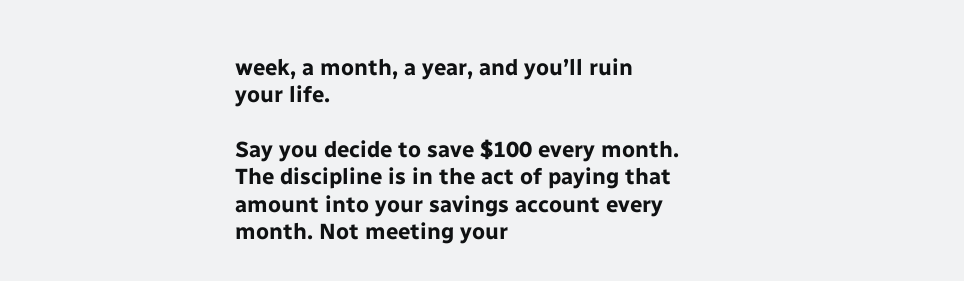week, a month, a year, and you’ll ruin your life.

Say you decide to save $100 every month. The discipline is in the act of paying that amount into your savings account every month. Not meeting your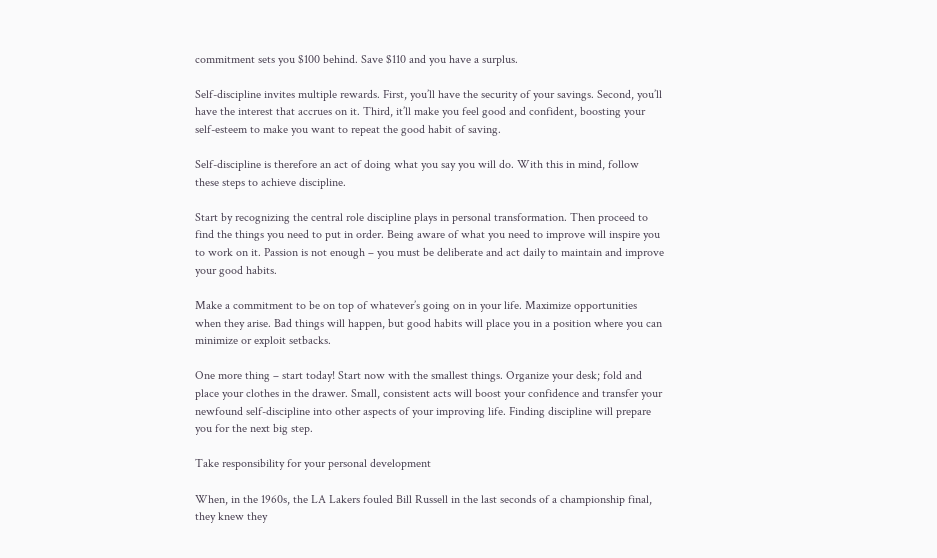commitment sets you $100 behind. Save $110 and you have a surplus.

Self-discipline invites multiple rewards. First, you’ll have the security of your savings. Second, you’ll have the interest that accrues on it. Third, it’ll make you feel good and confident, boosting your self-esteem to make you want to repeat the good habit of saving.

Self-discipline is therefore an act of doing what you say you will do. With this in mind, follow these steps to achieve discipline.

Start by recognizing the central role discipline plays in personal transformation. Then proceed to find the things you need to put in order. Being aware of what you need to improve will inspire you to work on it. Passion is not enough – you must be deliberate and act daily to maintain and improve your good habits.

Make a commitment to be on top of whatever’s going on in your life. Maximize opportunities when they arise. Bad things will happen, but good habits will place you in a position where you can minimize or exploit setbacks.

One more thing – start today! Start now with the smallest things. Organize your desk; fold and place your clothes in the drawer. Small, consistent acts will boost your confidence and transfer your newfound self-discipline into other aspects of your improving life. Finding discipline will prepare you for the next big step.

Take responsibility for your personal development

When, in the 1960s, the LA Lakers fouled Bill Russell in the last seconds of a championship final, they knew they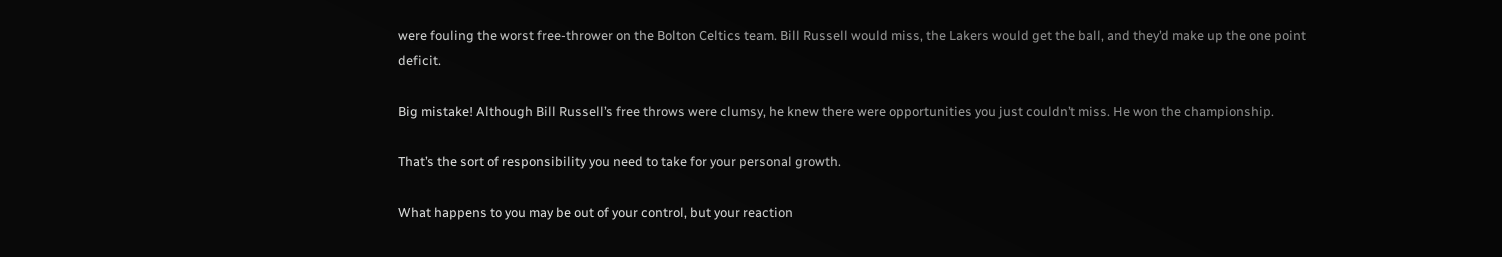were fouling the worst free-thrower on the Bolton Celtics team. Bill Russell would miss, the Lakers would get the ball, and they’d make up the one point deficit.

Big mistake! Although Bill Russell’s free throws were clumsy, he knew there were opportunities you just couldn’t miss. He won the championship.

That’s the sort of responsibility you need to take for your personal growth.

What happens to you may be out of your control, but your reaction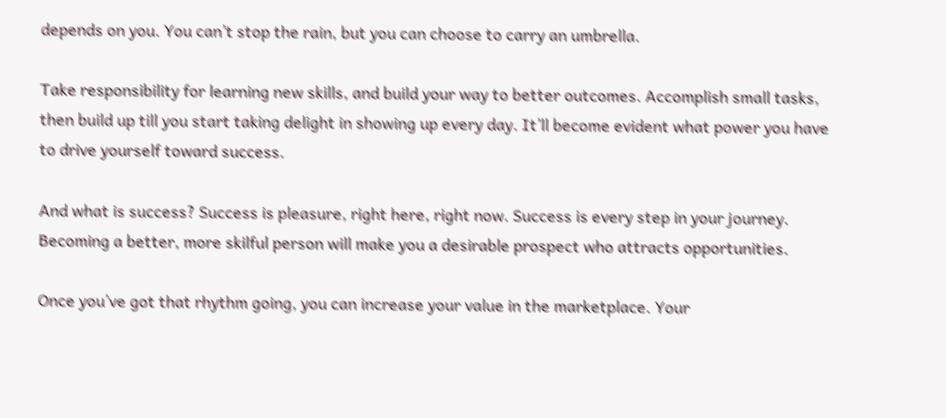depends on you. You can’t stop the rain, but you can choose to carry an umbrella.

Take responsibility for learning new skills, and build your way to better outcomes. Accomplish small tasks, then build up till you start taking delight in showing up every day. It’ll become evident what power you have to drive yourself toward success.

And what is success? Success is pleasure, right here, right now. Success is every step in your journey. Becoming a better, more skilful person will make you a desirable prospect who attracts opportunities.

Once you’ve got that rhythm going, you can increase your value in the marketplace. Your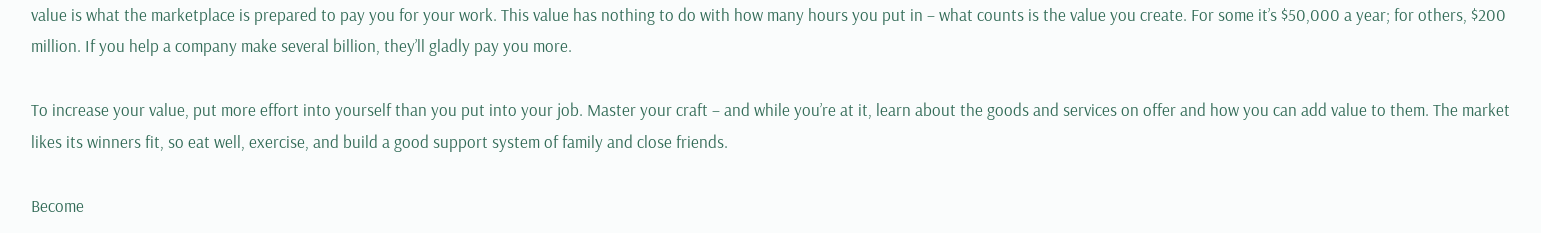value is what the marketplace is prepared to pay you for your work. This value has nothing to do with how many hours you put in – what counts is the value you create. For some it’s $50,000 a year; for others, $200 million. If you help a company make several billion, they’ll gladly pay you more.

To increase your value, put more effort into yourself than you put into your job. Master your craft – and while you’re at it, learn about the goods and services on offer and how you can add value to them. The market likes its winners fit, so eat well, exercise, and build a good support system of family and close friends.

Become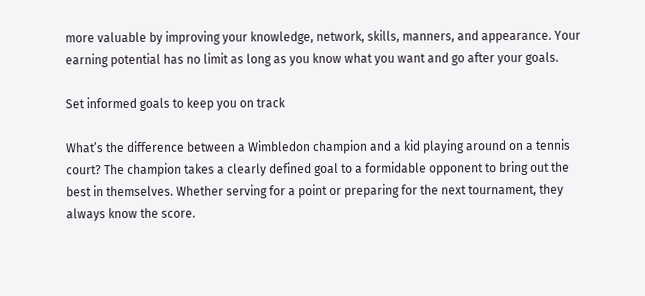more valuable by improving your knowledge, network, skills, manners, and appearance. Your earning potential has no limit as long as you know what you want and go after your goals.

Set informed goals to keep you on track

What’s the difference between a Wimbledon champion and a kid playing around on a tennis court? The champion takes a clearly defined goal to a formidable opponent to bring out the best in themselves. Whether serving for a point or preparing for the next tournament, they always know the score.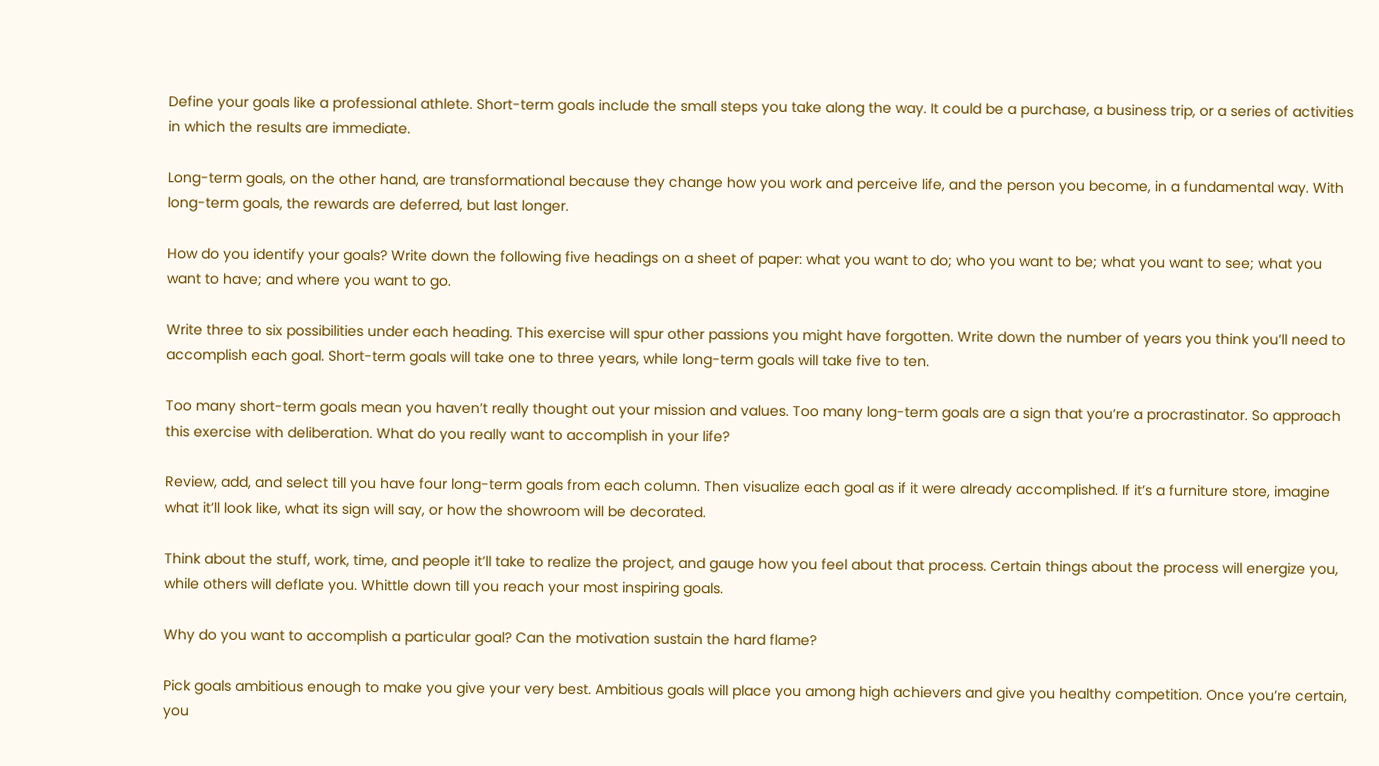Define your goals like a professional athlete. Short-term goals include the small steps you take along the way. It could be a purchase, a business trip, or a series of activities in which the results are immediate.

Long-term goals, on the other hand, are transformational because they change how you work and perceive life, and the person you become, in a fundamental way. With long-term goals, the rewards are deferred, but last longer.

How do you identify your goals? Write down the following five headings on a sheet of paper: what you want to do; who you want to be; what you want to see; what you want to have; and where you want to go.

Write three to six possibilities under each heading. This exercise will spur other passions you might have forgotten. Write down the number of years you think you’ll need to accomplish each goal. Short-term goals will take one to three years, while long-term goals will take five to ten.

Too many short-term goals mean you haven’t really thought out your mission and values. Too many long-term goals are a sign that you’re a procrastinator. So approach this exercise with deliberation. What do you really want to accomplish in your life?

Review, add, and select till you have four long-term goals from each column. Then visualize each goal as if it were already accomplished. If it’s a furniture store, imagine what it’ll look like, what its sign will say, or how the showroom will be decorated.

Think about the stuff, work, time, and people it’ll take to realize the project, and gauge how you feel about that process. Certain things about the process will energize you, while others will deflate you. Whittle down till you reach your most inspiring goals.

Why do you want to accomplish a particular goal? Can the motivation sustain the hard flame?

Pick goals ambitious enough to make you give your very best. Ambitious goals will place you among high achievers and give you healthy competition. Once you’re certain, you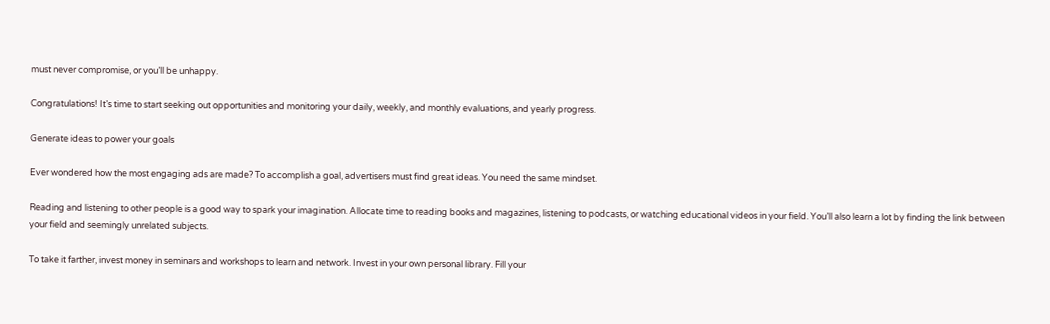must never compromise, or you’ll be unhappy.

Congratulations! It’s time to start seeking out opportunities and monitoring your daily, weekly, and monthly evaluations, and yearly progress.

Generate ideas to power your goals

Ever wondered how the most engaging ads are made? To accomplish a goal, advertisers must find great ideas. You need the same mindset.

Reading and listening to other people is a good way to spark your imagination. Allocate time to reading books and magazines, listening to podcasts, or watching educational videos in your field. You’ll also learn a lot by finding the link between your field and seemingly unrelated subjects.

To take it farther, invest money in seminars and workshops to learn and network. Invest in your own personal library. Fill your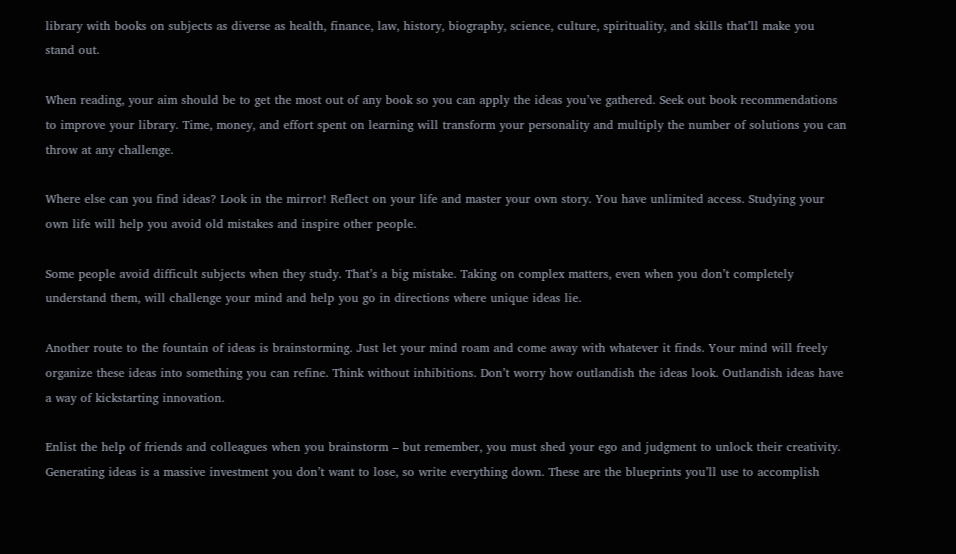library with books on subjects as diverse as health, finance, law, history, biography, science, culture, spirituality, and skills that’ll make you stand out.

When reading, your aim should be to get the most out of any book so you can apply the ideas you’ve gathered. Seek out book recommendations to improve your library. Time, money, and effort spent on learning will transform your personality and multiply the number of solutions you can throw at any challenge.

Where else can you find ideas? Look in the mirror! Reflect on your life and master your own story. You have unlimited access. Studying your own life will help you avoid old mistakes and inspire other people.

Some people avoid difficult subjects when they study. That’s a big mistake. Taking on complex matters, even when you don’t completely understand them, will challenge your mind and help you go in directions where unique ideas lie.

Another route to the fountain of ideas is brainstorming. Just let your mind roam and come away with whatever it finds. Your mind will freely organize these ideas into something you can refine. Think without inhibitions. Don’t worry how outlandish the ideas look. Outlandish ideas have a way of kickstarting innovation.

Enlist the help of friends and colleagues when you brainstorm – but remember, you must shed your ego and judgment to unlock their creativity. Generating ideas is a massive investment you don’t want to lose, so write everything down. These are the blueprints you’ll use to accomplish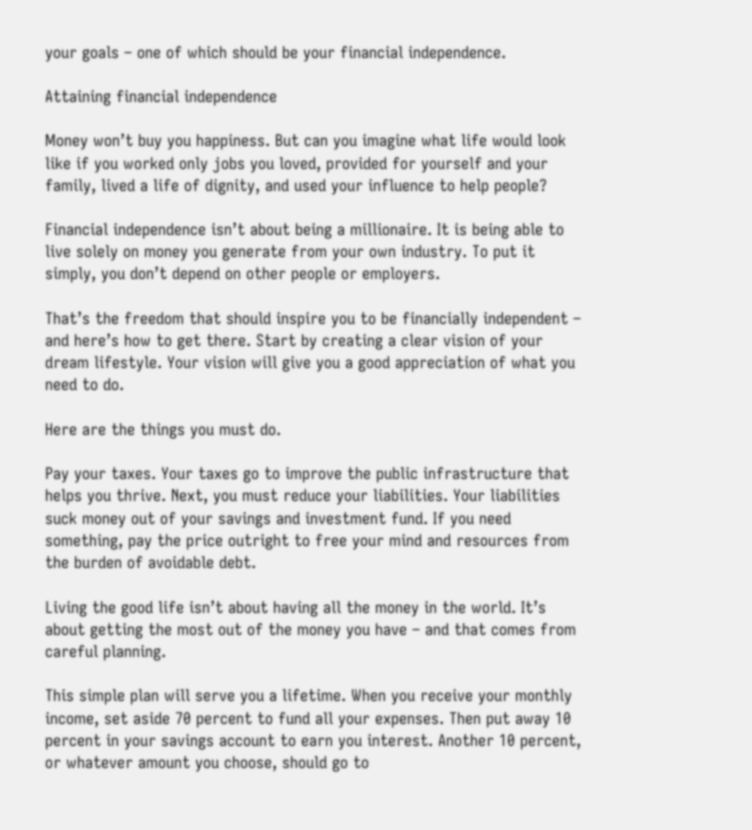your goals – one of which should be your financial independence.

Attaining financial independence

Money won’t buy you happiness. But can you imagine what life would look like if you worked only jobs you loved, provided for yourself and your family, lived a life of dignity, and used your influence to help people?

Financial independence isn’t about being a millionaire. It is being able to live solely on money you generate from your own industry. To put it simply, you don’t depend on other people or employers.

That’s the freedom that should inspire you to be financially independent – and here’s how to get there. Start by creating a clear vision of your dream lifestyle. Your vision will give you a good appreciation of what you need to do.

Here are the things you must do.

Pay your taxes. Your taxes go to improve the public infrastructure that helps you thrive. Next, you must reduce your liabilities. Your liabilities suck money out of your savings and investment fund. If you need something, pay the price outright to free your mind and resources from the burden of avoidable debt.

Living the good life isn’t about having all the money in the world. It’s about getting the most out of the money you have – and that comes from careful planning.

This simple plan will serve you a lifetime. When you receive your monthly income, set aside 70 percent to fund all your expenses. Then put away 10 percent in your savings account to earn you interest. Another 10 percent, or whatever amount you choose, should go to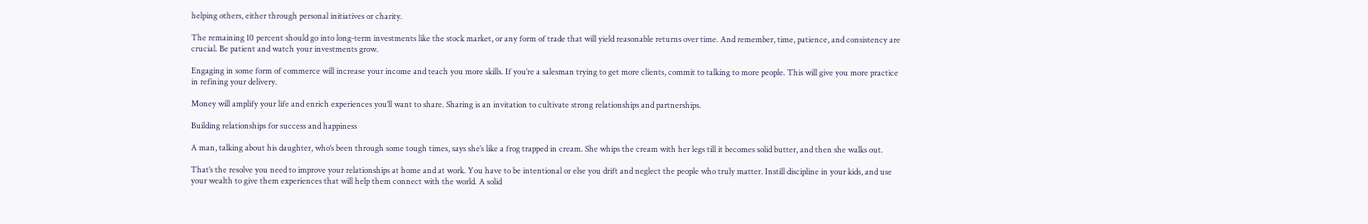helping others, either through personal initiatives or charity.

The remaining 10 percent should go into long-term investments like the stock market, or any form of trade that will yield reasonable returns over time. And remember, time, patience, and consistency are crucial. Be patient and watch your investments grow.

Engaging in some form of commerce will increase your income and teach you more skills. If you’re a salesman trying to get more clients, commit to talking to more people. This will give you more practice in refining your delivery.

Money will amplify your life and enrich experiences you’ll want to share. Sharing is an invitation to cultivate strong relationships and partnerships.

Building relationships for success and happiness

A man, talking about his daughter, who’s been through some tough times, says she’s like a frog trapped in cream. She whips the cream with her legs till it becomes solid butter, and then she walks out.

That’s the resolve you need to improve your relationships at home and at work. You have to be intentional or else you drift and neglect the people who truly matter. Instill discipline in your kids, and use your wealth to give them experiences that will help them connect with the world. A solid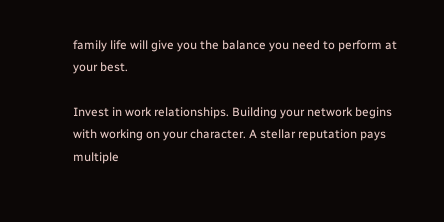family life will give you the balance you need to perform at your best.

Invest in work relationships. Building your network begins with working on your character. A stellar reputation pays multiple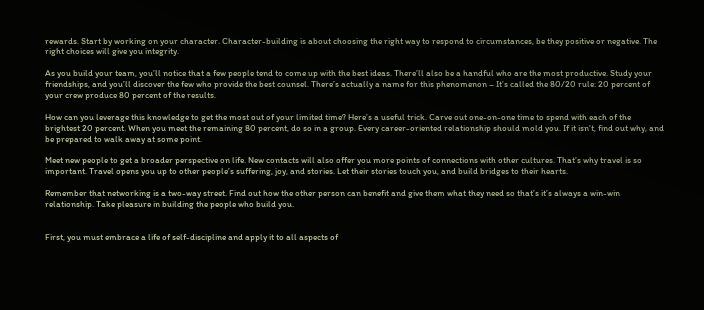rewards. Start by working on your character. Character-building is about choosing the right way to respond to circumstances, be they positive or negative. The right choices will give you integrity.

As you build your team, you’ll notice that a few people tend to come up with the best ideas. There’ll also be a handful who are the most productive. Study your friendships, and you’ll discover the few who provide the best counsel. There’s actually a name for this phenomenon – It’s called the 80/20 rule: 20 percent of your crew produce 80 percent of the results.

How can you leverage this knowledge to get the most out of your limited time? Here’s a useful trick. Carve out one-on-one time to spend with each of the brightest 20 percent. When you meet the remaining 80 percent, do so in a group. Every career-oriented relationship should mold you. If it isn’t, find out why, and be prepared to walk away at some point.

Meet new people to get a broader perspective on life. New contacts will also offer you more points of connections with other cultures. That’s why travel is so important. Travel opens you up to other people’s suffering, joy, and stories. Let their stories touch you, and build bridges to their hearts.

Remember that networking is a two-way street. Find out how the other person can benefit and give them what they need so that’s it’s always a win-win relationship. Take pleasure in building the people who build you.


First, you must embrace a life of self-discipline and apply it to all aspects of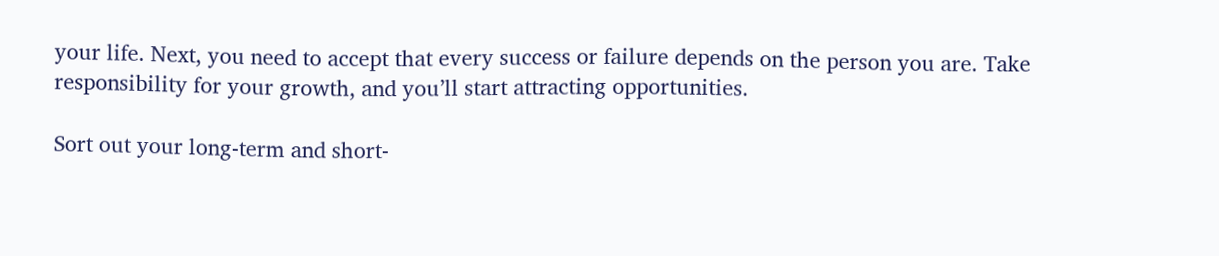your life. Next, you need to accept that every success or failure depends on the person you are. Take responsibility for your growth, and you’ll start attracting opportunities.

Sort out your long-term and short-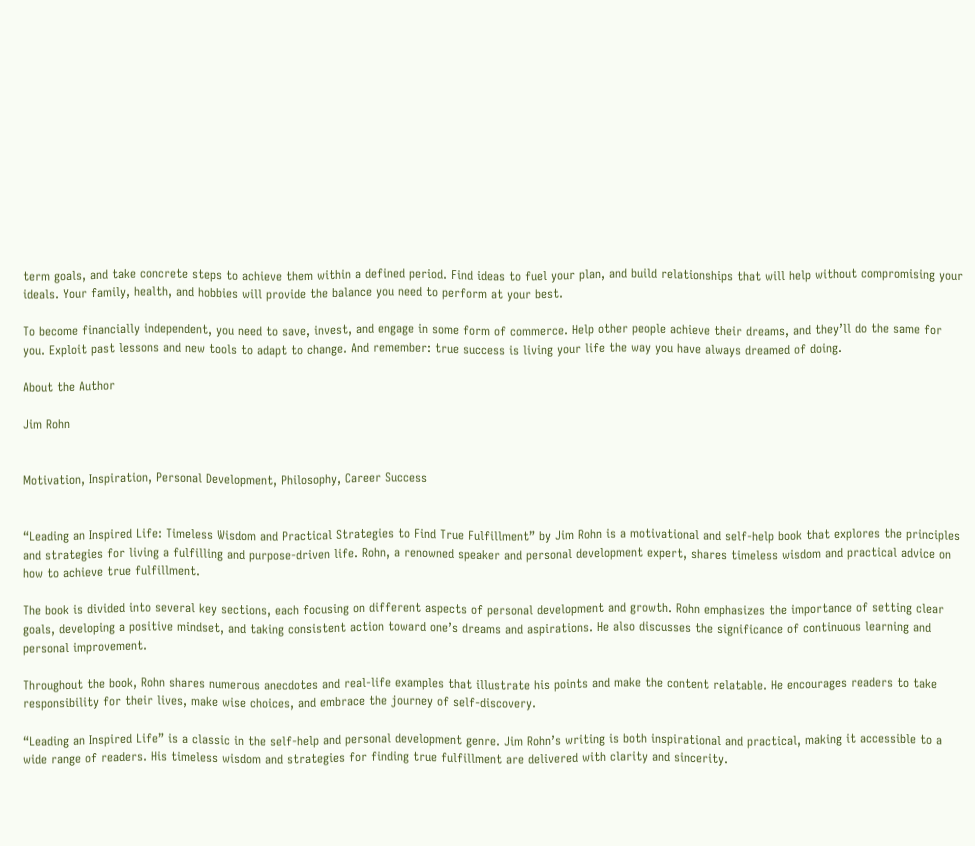term goals, and take concrete steps to achieve them within a defined period. Find ideas to fuel your plan, and build relationships that will help without compromising your ideals. Your family, health, and hobbies will provide the balance you need to perform at your best.

To become financially independent, you need to save, invest, and engage in some form of commerce. Help other people achieve their dreams, and they’ll do the same for you. Exploit past lessons and new tools to adapt to change. And remember: true success is living your life the way you have always dreamed of doing.

About the Author

Jim Rohn


Motivation, Inspiration, Personal Development, Philosophy, Career Success


“Leading an Inspired Life: Timeless Wisdom and Practical Strategies to Find True Fulfillment” by Jim Rohn is a motivational and self-help book that explores the principles and strategies for living a fulfilling and purpose-driven life. Rohn, a renowned speaker and personal development expert, shares timeless wisdom and practical advice on how to achieve true fulfillment.

The book is divided into several key sections, each focusing on different aspects of personal development and growth. Rohn emphasizes the importance of setting clear goals, developing a positive mindset, and taking consistent action toward one’s dreams and aspirations. He also discusses the significance of continuous learning and personal improvement.

Throughout the book, Rohn shares numerous anecdotes and real-life examples that illustrate his points and make the content relatable. He encourages readers to take responsibility for their lives, make wise choices, and embrace the journey of self-discovery.

“Leading an Inspired Life” is a classic in the self-help and personal development genre. Jim Rohn’s writing is both inspirational and practical, making it accessible to a wide range of readers. His timeless wisdom and strategies for finding true fulfillment are delivered with clarity and sincerity.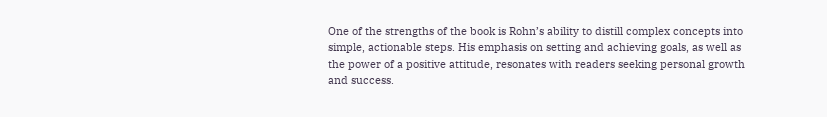One of the strengths of the book is Rohn’s ability to distill complex concepts into simple, actionable steps. His emphasis on setting and achieving goals, as well as the power of a positive attitude, resonates with readers seeking personal growth and success.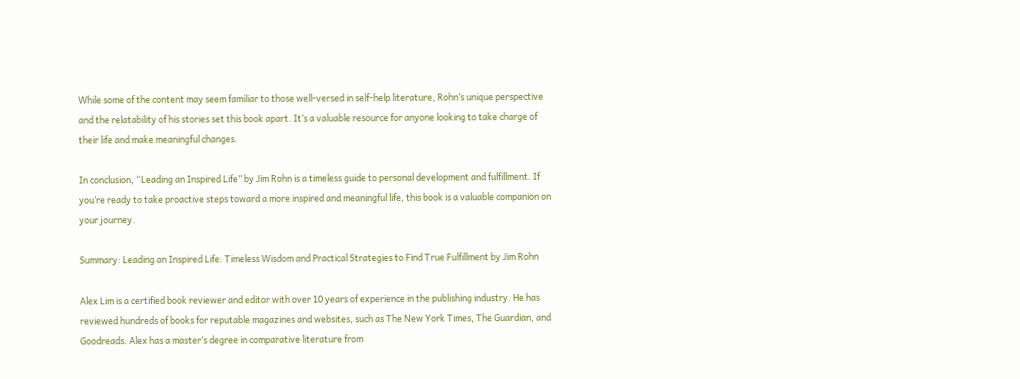While some of the content may seem familiar to those well-versed in self-help literature, Rohn’s unique perspective and the relatability of his stories set this book apart. It’s a valuable resource for anyone looking to take charge of their life and make meaningful changes.

In conclusion, “Leading an Inspired Life” by Jim Rohn is a timeless guide to personal development and fulfillment. If you’re ready to take proactive steps toward a more inspired and meaningful life, this book is a valuable companion on your journey.

Summary: Leading an Inspired Life: Timeless Wisdom and Practical Strategies to Find True Fulfillment by Jim Rohn

Alex Lim is a certified book reviewer and editor with over 10 years of experience in the publishing industry. He has reviewed hundreds of books for reputable magazines and websites, such as The New York Times, The Guardian, and Goodreads. Alex has a master’s degree in comparative literature from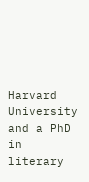Harvard University and a PhD in literary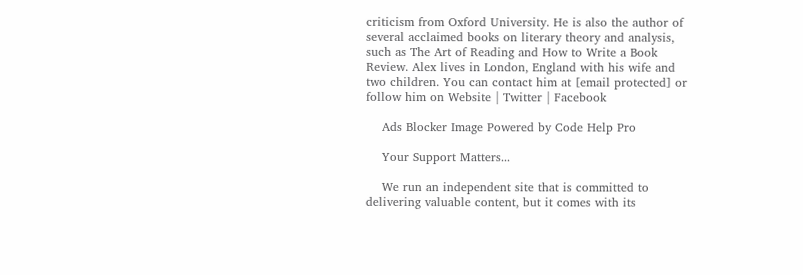criticism from Oxford University. He is also the author of several acclaimed books on literary theory and analysis, such as The Art of Reading and How to Write a Book Review. Alex lives in London, England with his wife and two children. You can contact him at [email protected] or follow him on Website | Twitter | Facebook

    Ads Blocker Image Powered by Code Help Pro

    Your Support Matters...

    We run an independent site that is committed to delivering valuable content, but it comes with its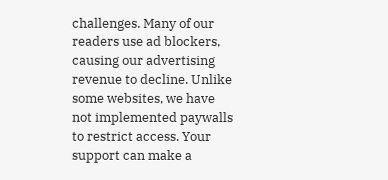challenges. Many of our readers use ad blockers, causing our advertising revenue to decline. Unlike some websites, we have not implemented paywalls to restrict access. Your support can make a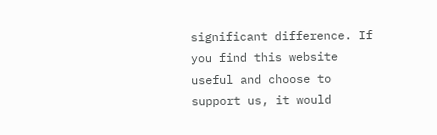significant difference. If you find this website useful and choose to support us, it would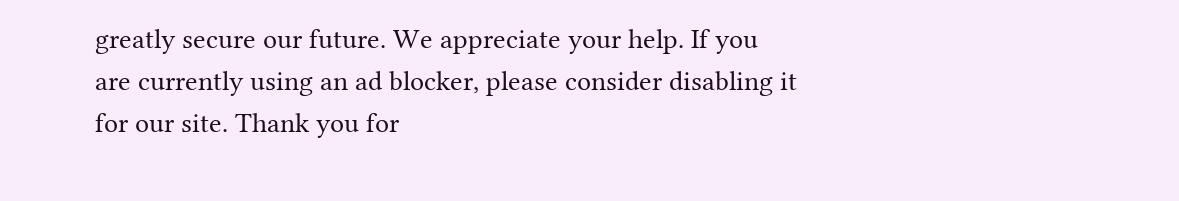greatly secure our future. We appreciate your help. If you are currently using an ad blocker, please consider disabling it for our site. Thank you for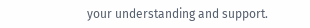your understanding and support.